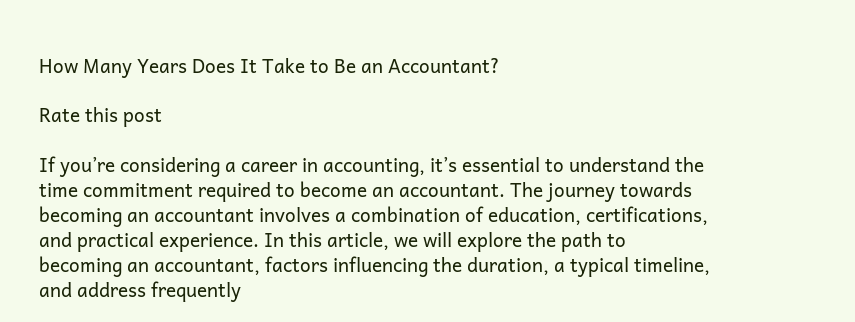How Many Years Does It Take to Be an Accountant?

Rate this post

If you’re considering a career in accounting, it’s essential to understand the time commitment required to become an accountant. The journey towards becoming an accountant involves a combination of education, certifications, and practical experience. In this article, we will explore the path to becoming an accountant, factors influencing the duration, a typical timeline, and address frequently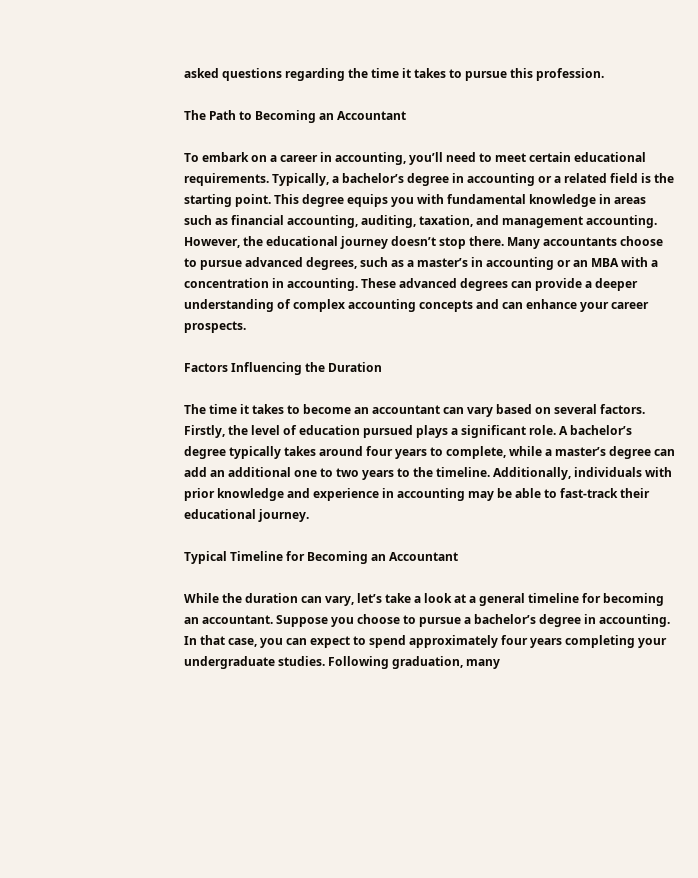asked questions regarding the time it takes to pursue this profession.

The Path to Becoming an Accountant

To embark on a career in accounting, you’ll need to meet certain educational requirements. Typically, a bachelor’s degree in accounting or a related field is the starting point. This degree equips you with fundamental knowledge in areas such as financial accounting, auditing, taxation, and management accounting. However, the educational journey doesn’t stop there. Many accountants choose to pursue advanced degrees, such as a master’s in accounting or an MBA with a concentration in accounting. These advanced degrees can provide a deeper understanding of complex accounting concepts and can enhance your career prospects.

Factors Influencing the Duration

The time it takes to become an accountant can vary based on several factors. Firstly, the level of education pursued plays a significant role. A bachelor’s degree typically takes around four years to complete, while a master’s degree can add an additional one to two years to the timeline. Additionally, individuals with prior knowledge and experience in accounting may be able to fast-track their educational journey.

Typical Timeline for Becoming an Accountant

While the duration can vary, let’s take a look at a general timeline for becoming an accountant. Suppose you choose to pursue a bachelor’s degree in accounting. In that case, you can expect to spend approximately four years completing your undergraduate studies. Following graduation, many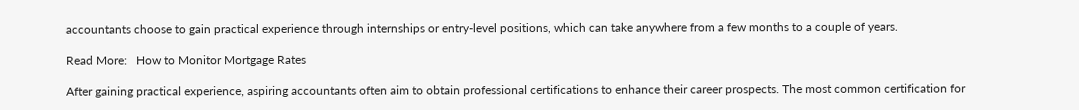accountants choose to gain practical experience through internships or entry-level positions, which can take anywhere from a few months to a couple of years.

Read More:   How to Monitor Mortgage Rates

After gaining practical experience, aspiring accountants often aim to obtain professional certifications to enhance their career prospects. The most common certification for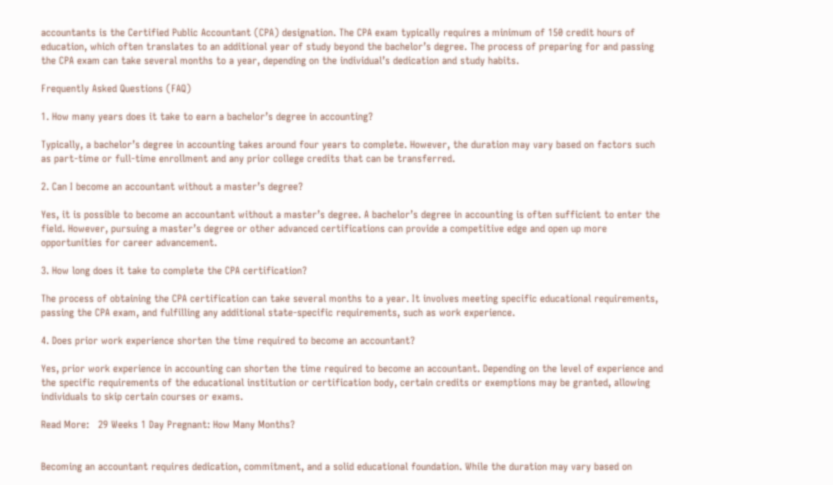accountants is the Certified Public Accountant (CPA) designation. The CPA exam typically requires a minimum of 150 credit hours of education, which often translates to an additional year of study beyond the bachelor’s degree. The process of preparing for and passing the CPA exam can take several months to a year, depending on the individual’s dedication and study habits.

Frequently Asked Questions (FAQ)

1. How many years does it take to earn a bachelor’s degree in accounting?

Typically, a bachelor’s degree in accounting takes around four years to complete. However, the duration may vary based on factors such as part-time or full-time enrollment and any prior college credits that can be transferred.

2. Can I become an accountant without a master’s degree?

Yes, it is possible to become an accountant without a master’s degree. A bachelor’s degree in accounting is often sufficient to enter the field. However, pursuing a master’s degree or other advanced certifications can provide a competitive edge and open up more opportunities for career advancement.

3. How long does it take to complete the CPA certification?

The process of obtaining the CPA certification can take several months to a year. It involves meeting specific educational requirements, passing the CPA exam, and fulfilling any additional state-specific requirements, such as work experience.

4. Does prior work experience shorten the time required to become an accountant?

Yes, prior work experience in accounting can shorten the time required to become an accountant. Depending on the level of experience and the specific requirements of the educational institution or certification body, certain credits or exemptions may be granted, allowing individuals to skip certain courses or exams.

Read More:   29 Weeks 1 Day Pregnant: How Many Months?


Becoming an accountant requires dedication, commitment, and a solid educational foundation. While the duration may vary based on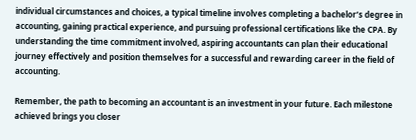individual circumstances and choices, a typical timeline involves completing a bachelor’s degree in accounting, gaining practical experience, and pursuing professional certifications like the CPA. By understanding the time commitment involved, aspiring accountants can plan their educational journey effectively and position themselves for a successful and rewarding career in the field of accounting.

Remember, the path to becoming an accountant is an investment in your future. Each milestone achieved brings you closer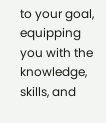to your goal, equipping you with the knowledge, skills, and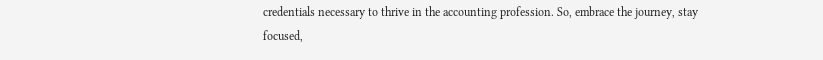credentials necessary to thrive in the accounting profession. So, embrace the journey, stay focused,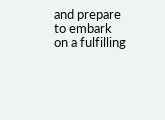and prepare to embark on a fulfilling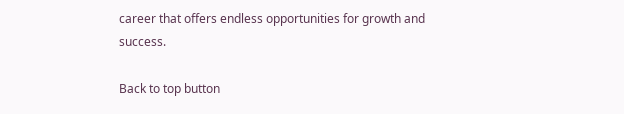career that offers endless opportunities for growth and success.

Back to top button